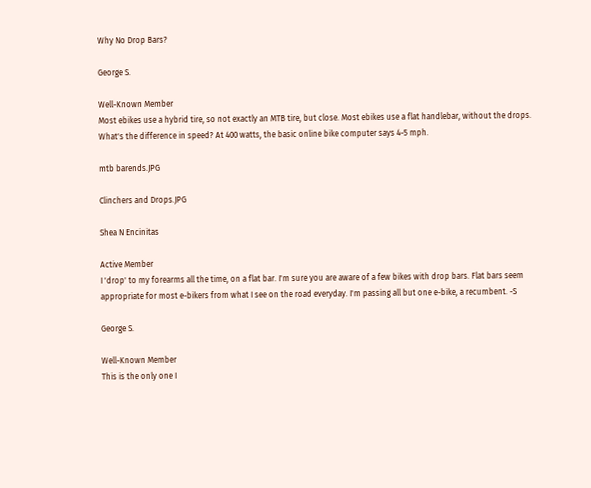Why No Drop Bars?

George S.

Well-Known Member
Most ebikes use a hybrid tire, so not exactly an MTB tire, but close. Most ebikes use a flat handlebar, without the drops. What's the difference in speed? At 400 watts, the basic online bike computer says 4-5 mph.

mtb barends.JPG

Clinchers and Drops.JPG

Shea N Encinitas

Active Member
I 'drop' to my forearms all the time, on a flat bar. I'm sure you are aware of a few bikes with drop bars. Flat bars seem appropriate for most e-bikers from what I see on the road everyday. I'm passing all but one e-bike, a recumbent. -S

George S.

Well-Known Member
This is the only one I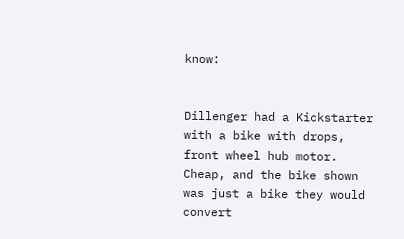know:


Dillenger had a Kickstarter with a bike with drops, front wheel hub motor. Cheap, and the bike shown was just a bike they would convert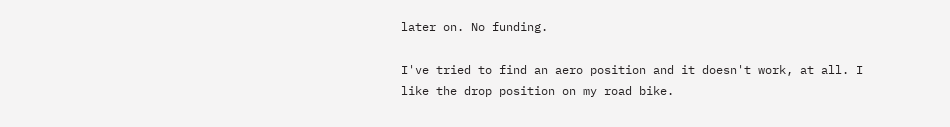later on. No funding.

I've tried to find an aero position and it doesn't work, at all. I like the drop position on my road bike.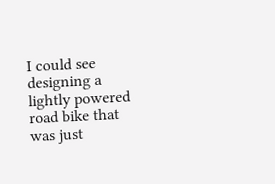I could see designing a lightly powered road bike that was just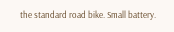the standard road bike. Small battery.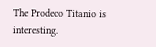The Prodeco Titanio is interesting.